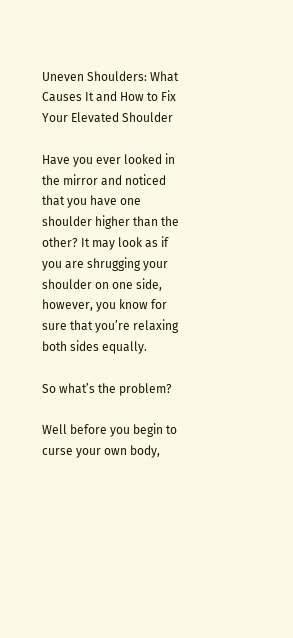Uneven Shoulders: What Causes It and How to Fix Your Elevated Shoulder

Have you ever looked in the mirror and noticed that you have one shoulder higher than the other? It may look as if you are shrugging your shoulder on one side, however, you know for sure that you’re relaxing both sides equally.

So what’s the problem?

Well before you begin to curse your own body,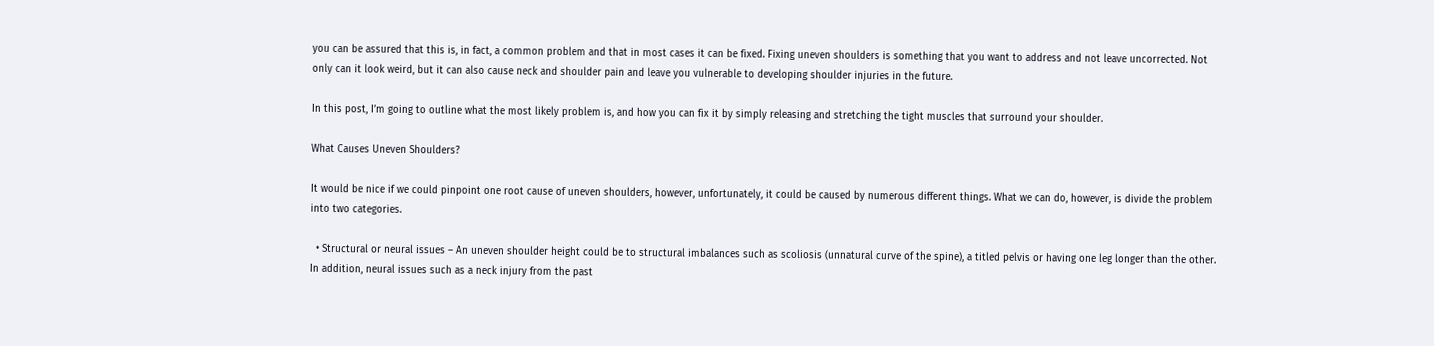you can be assured that this is, in fact, a common problem and that in most cases it can be fixed. Fixing uneven shoulders is something that you want to address and not leave uncorrected. Not only can it look weird, but it can also cause neck and shoulder pain and leave you vulnerable to developing shoulder injuries in the future.

In this post, I’m going to outline what the most likely problem is, and how you can fix it by simply releasing and stretching the tight muscles that surround your shoulder.

What Causes Uneven Shoulders?

It would be nice if we could pinpoint one root cause of uneven shoulders, however, unfortunately, it could be caused by numerous different things. What we can do, however, is divide the problem into two categories.

  • Structural or neural issues – An uneven shoulder height could be to structural imbalances such as scoliosis (unnatural curve of the spine), a titled pelvis or having one leg longer than the other. In addition, neural issues such as a neck injury from the past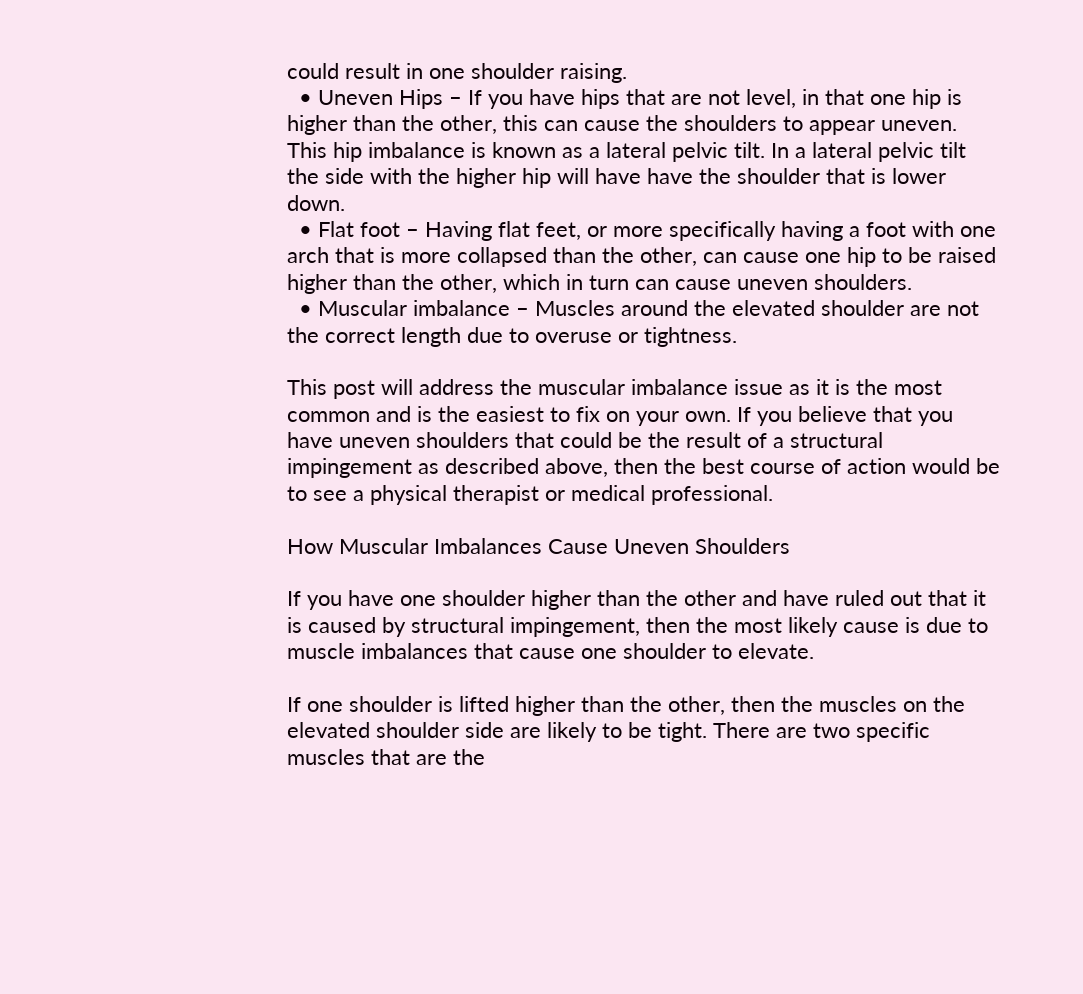could result in one shoulder raising.
  • Uneven Hips – If you have hips that are not level, in that one hip is higher than the other, this can cause the shoulders to appear uneven. This hip imbalance is known as a lateral pelvic tilt. In a lateral pelvic tilt the side with the higher hip will have have the shoulder that is lower down.
  • Flat foot – Having flat feet, or more specifically having a foot with one arch that is more collapsed than the other, can cause one hip to be raised higher than the other, which in turn can cause uneven shoulders.
  • Muscular imbalance – Muscles around the elevated shoulder are not the correct length due to overuse or tightness.

This post will address the muscular imbalance issue as it is the most common and is the easiest to fix on your own. If you believe that you have uneven shoulders that could be the result of a structural impingement as described above, then the best course of action would be to see a physical therapist or medical professional.

How Muscular Imbalances Cause Uneven Shoulders

If you have one shoulder higher than the other and have ruled out that it is caused by structural impingement, then the most likely cause is due to muscle imbalances that cause one shoulder to elevate.

If one shoulder is lifted higher than the other, then the muscles on the elevated shoulder side are likely to be tight. There are two specific muscles that are the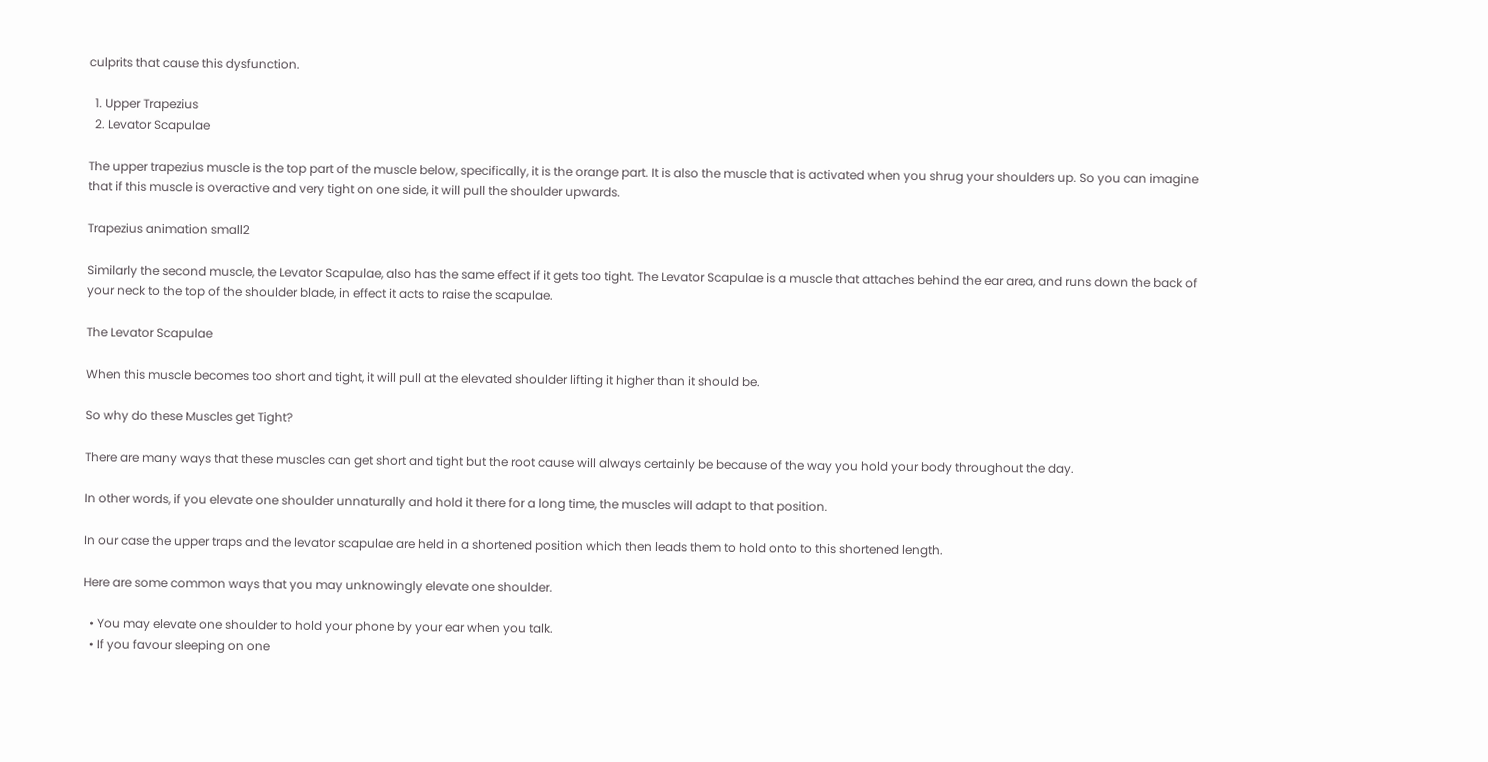culprits that cause this dysfunction.

  1. Upper Trapezius
  2. Levator Scapulae

The upper trapezius muscle is the top part of the muscle below, specifically, it is the orange part. It is also the muscle that is activated when you shrug your shoulders up. So you can imagine that if this muscle is overactive and very tight on one side, it will pull the shoulder upwards.

Trapezius animation small2

Similarly the second muscle, the Levator Scapulae, also has the same effect if it gets too tight. The Levator Scapulae is a muscle that attaches behind the ear area, and runs down the back of your neck to the top of the shoulder blade, in effect it acts to raise the scapulae.

The Levator Scapulae

When this muscle becomes too short and tight, it will pull at the elevated shoulder lifting it higher than it should be.

So why do these Muscles get Tight?

There are many ways that these muscles can get short and tight but the root cause will always certainly be because of the way you hold your body throughout the day.

In other words, if you elevate one shoulder unnaturally and hold it there for a long time, the muscles will adapt to that position.

In our case the upper traps and the levator scapulae are held in a shortened position which then leads them to hold onto to this shortened length.

Here are some common ways that you may unknowingly elevate one shoulder.

  • You may elevate one shoulder to hold your phone by your ear when you talk.
  • If you favour sleeping on one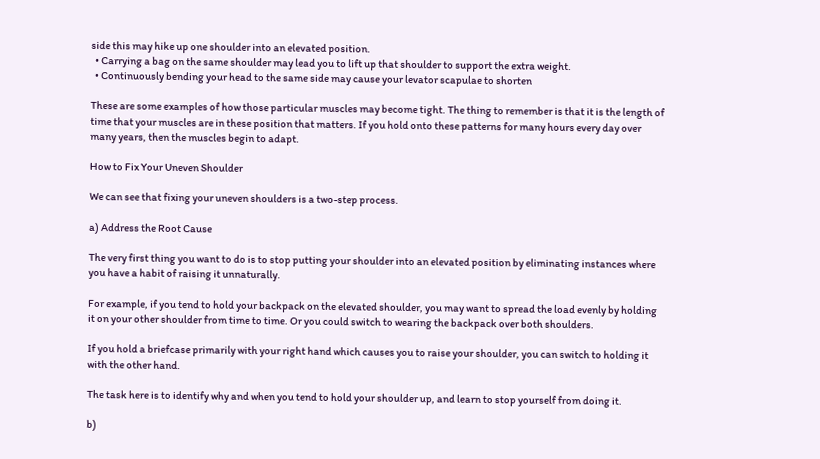side this may hike up one shoulder into an elevated position.
  • Carrying a bag on the same shoulder may lead you to lift up that shoulder to support the extra weight.
  • Continuously bending your head to the same side may cause your levator scapulae to shorten

These are some examples of how those particular muscles may become tight. The thing to remember is that it is the length of time that your muscles are in these position that matters. If you hold onto these patterns for many hours every day over many years, then the muscles begin to adapt.

How to Fix Your Uneven Shoulder

We can see that fixing your uneven shoulders is a two-step process.

a) Address the Root Cause

The very first thing you want to do is to stop putting your shoulder into an elevated position by eliminating instances where you have a habit of raising it unnaturally.

For example, if you tend to hold your backpack on the elevated shoulder, you may want to spread the load evenly by holding it on your other shoulder from time to time. Or you could switch to wearing the backpack over both shoulders.

If you hold a briefcase primarily with your right hand which causes you to raise your shoulder, you can switch to holding it with the other hand.

The task here is to identify why and when you tend to hold your shoulder up, and learn to stop yourself from doing it.

b)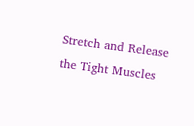Stretch and Release the Tight Muscles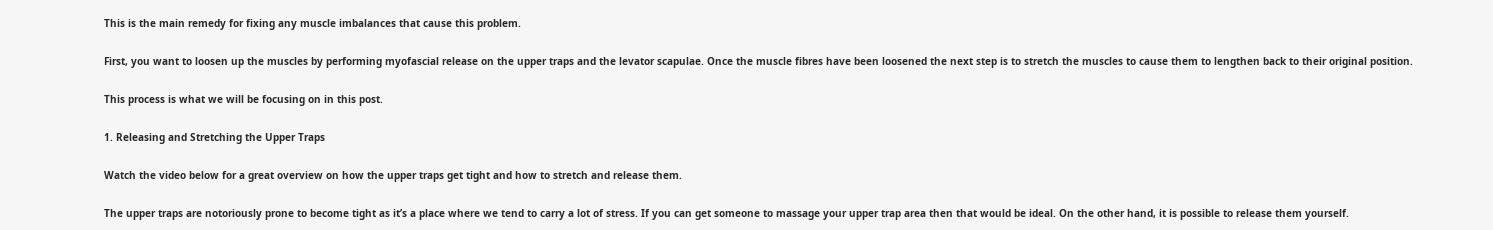This is the main remedy for fixing any muscle imbalances that cause this problem.

First, you want to loosen up the muscles by performing myofascial release on the upper traps and the levator scapulae. Once the muscle fibres have been loosened the next step is to stretch the muscles to cause them to lengthen back to their original position.

This process is what we will be focusing on in this post.

1. Releasing and Stretching the Upper Traps

Watch the video below for a great overview on how the upper traps get tight and how to stretch and release them.

The upper traps are notoriously prone to become tight as it’s a place where we tend to carry a lot of stress. If you can get someone to massage your upper trap area then that would be ideal. On the other hand, it is possible to release them yourself.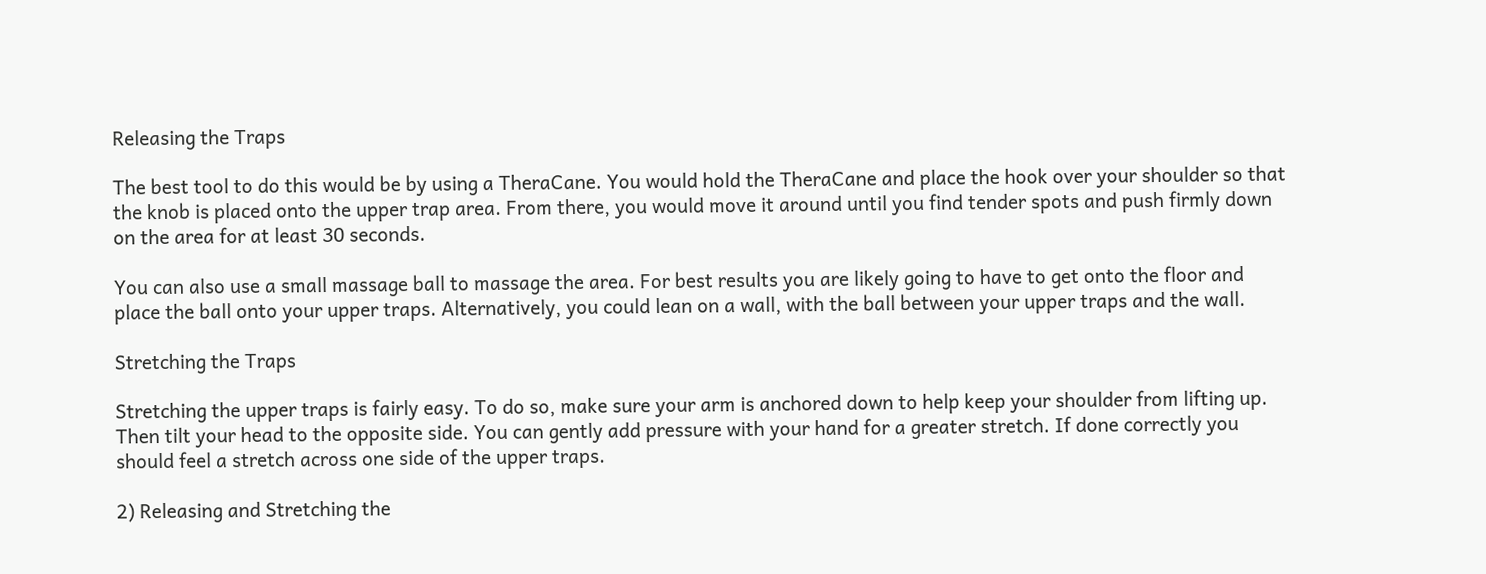Releasing the Traps

The best tool to do this would be by using a TheraCane. You would hold the TheraCane and place the hook over your shoulder so that the knob is placed onto the upper trap area. From there, you would move it around until you find tender spots and push firmly down on the area for at least 30 seconds.

You can also use a small massage ball to massage the area. For best results you are likely going to have to get onto the floor and place the ball onto your upper traps. Alternatively, you could lean on a wall, with the ball between your upper traps and the wall.

Stretching the Traps

Stretching the upper traps is fairly easy. To do so, make sure your arm is anchored down to help keep your shoulder from lifting up. Then tilt your head to the opposite side. You can gently add pressure with your hand for a greater stretch. If done correctly you should feel a stretch across one side of the upper traps.

2) Releasing and Stretching the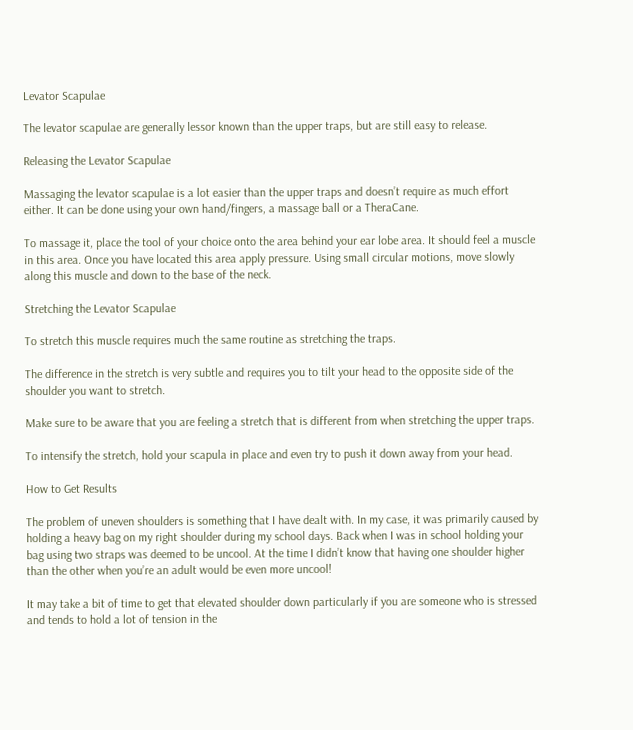Levator Scapulae

The levator scapulae are generally lessor known than the upper traps, but are still easy to release.

Releasing the Levator Scapulae

Massaging the levator scapulae is a lot easier than the upper traps and doesn’t require as much effort either. It can be done using your own hand/fingers, a massage ball or a TheraCane.

To massage it, place the tool of your choice onto the area behind your ear lobe area. It should feel a muscle in this area. Once you have located this area apply pressure. Using small circular motions, move slowly along this muscle and down to the base of the neck.

Stretching the Levator Scapulae

To stretch this muscle requires much the same routine as stretching the traps.

The difference in the stretch is very subtle and requires you to tilt your head to the opposite side of the shoulder you want to stretch.

Make sure to be aware that you are feeling a stretch that is different from when stretching the upper traps.

To intensify the stretch, hold your scapula in place and even try to push it down away from your head.

How to Get Results

The problem of uneven shoulders is something that I have dealt with. In my case, it was primarily caused by holding a heavy bag on my right shoulder during my school days. Back when I was in school holding your bag using two straps was deemed to be uncool. At the time I didn’t know that having one shoulder higher than the other when you’re an adult would be even more uncool!

It may take a bit of time to get that elevated shoulder down particularly if you are someone who is stressed and tends to hold a lot of tension in the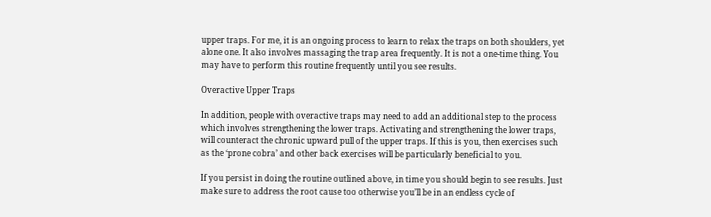upper traps. For me, it is an ongoing process to learn to relax the traps on both shoulders, yet alone one. It also involves massaging the trap area frequently. It is not a one-time thing. You may have to perform this routine frequently until you see results.

Overactive Upper Traps

In addition, people with overactive traps may need to add an additional step to the process which involves strengthening the lower traps. Activating and strengthening the lower traps, will counteract the chronic upward pull of the upper traps. If this is you, then exercises such as the ‘prone cobra’ and other back exercises will be particularly beneficial to you.

If you persist in doing the routine outlined above, in time you should begin to see results. Just make sure to address the root cause too otherwise you’ll be in an endless cycle of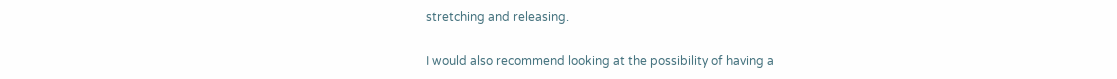stretching and releasing.

I would also recommend looking at the possibility of having a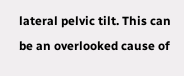lateral pelvic tilt. This can be an overlooked cause of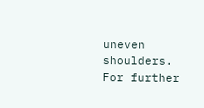uneven shoulders. For further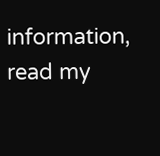information, read my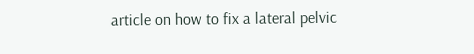article on how to fix a lateral pelvic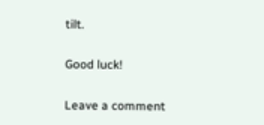tilt.

Good luck!

Leave a comment